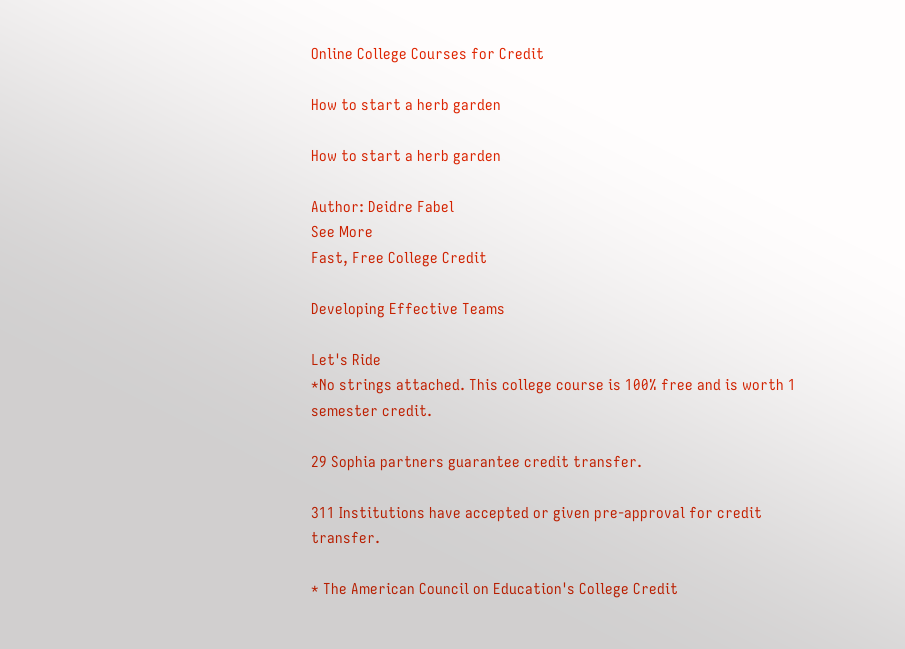Online College Courses for Credit

How to start a herb garden

How to start a herb garden

Author: Deidre Fabel
See More
Fast, Free College Credit

Developing Effective Teams

Let's Ride
*No strings attached. This college course is 100% free and is worth 1 semester credit.

29 Sophia partners guarantee credit transfer.

311 Institutions have accepted or given pre-approval for credit transfer.

* The American Council on Education's College Credit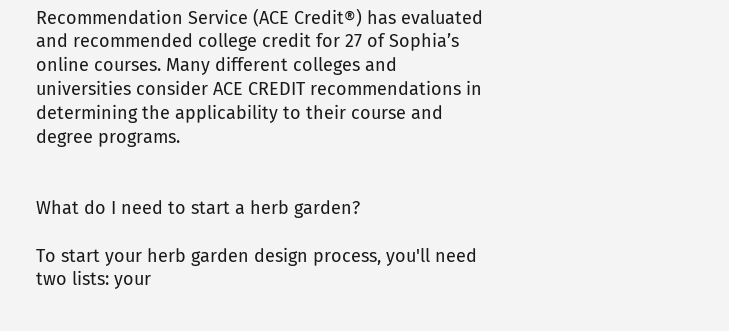Recommendation Service (ACE Credit®) has evaluated and recommended college credit for 27 of Sophia’s online courses. Many different colleges and universities consider ACE CREDIT recommendations in determining the applicability to their course and degree programs.


What do I need to start a herb garden?

To start your herb garden design process, you'll need two lists: your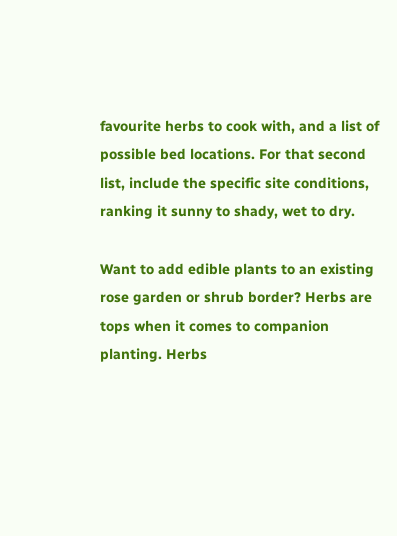favourite herbs to cook with, and a list of possible bed locations. For that second list, include the specific site conditions, ranking it sunny to shady, wet to dry.

Want to add edible plants to an existing rose garden or shrub border? Herbs are tops when it comes to companion planting. Herbs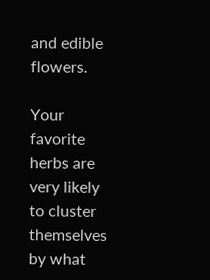and edible flowers.

Your favorite herbs are very likely to cluster themselves by what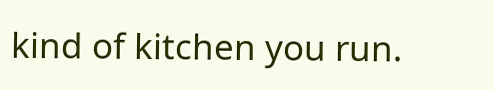kind of kitchen you run.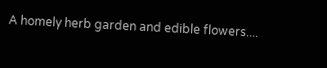A homely herb garden and edible flowers....